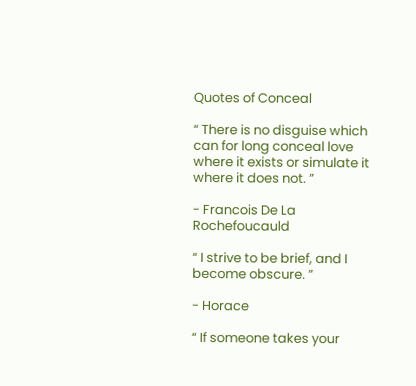Quotes of Conceal

“ There is no disguise which can for long conceal love where it exists or simulate it where it does not. ”

- Francois De La Rochefoucauld

“ I strive to be brief, and I become obscure. ”

- Horace

“ If someone takes your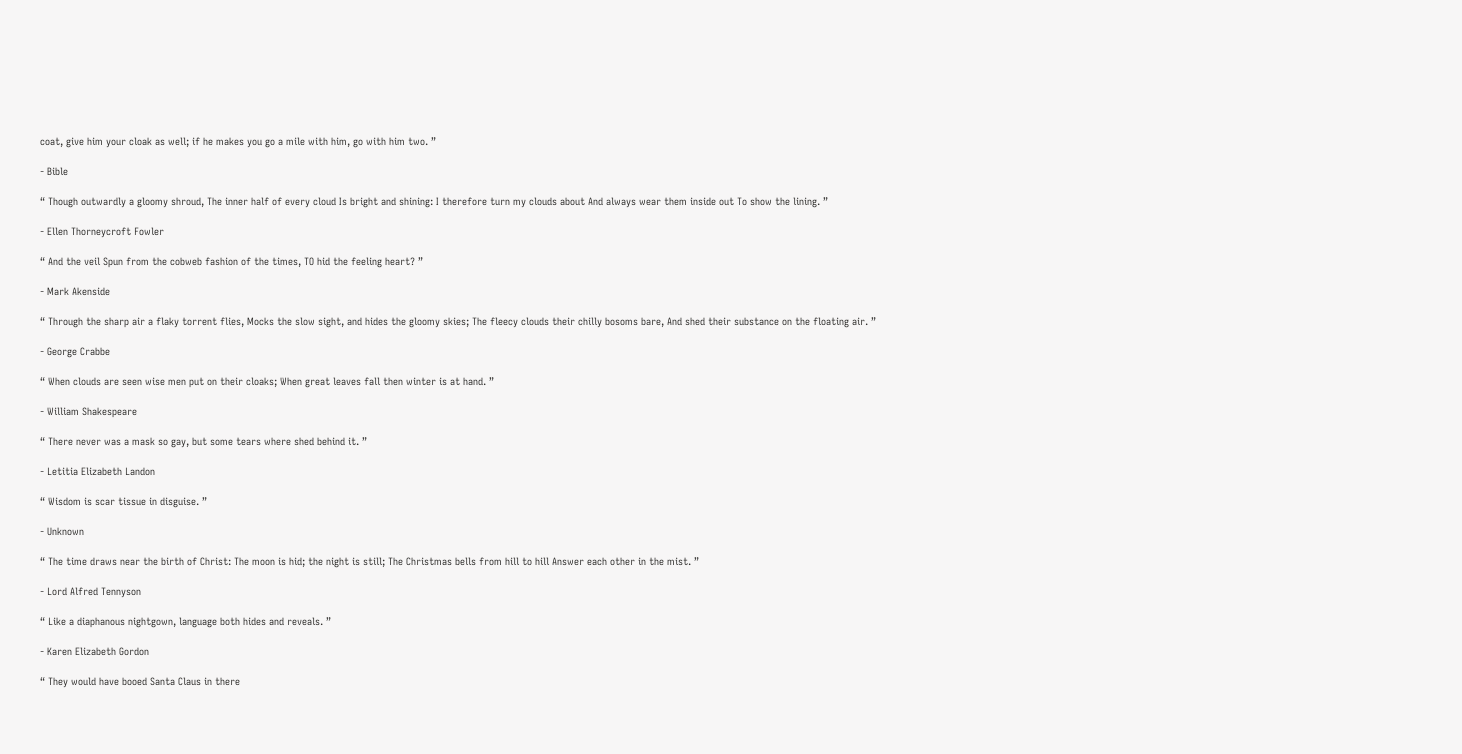coat, give him your cloak as well; if he makes you go a mile with him, go with him two. ”

- Bible

“ Though outwardly a gloomy shroud, The inner half of every cloud Is bright and shining: I therefore turn my clouds about And always wear them inside out To show the lining. ”

- Ellen Thorneycroft Fowler

“ And the veil Spun from the cobweb fashion of the times, TO hid the feeling heart? ”

- Mark Akenside

“ Through the sharp air a flaky torrent flies, Mocks the slow sight, and hides the gloomy skies; The fleecy clouds their chilly bosoms bare, And shed their substance on the floating air. ”

- George Crabbe

“ When clouds are seen wise men put on their cloaks; When great leaves fall then winter is at hand. ”

- William Shakespeare

“ There never was a mask so gay, but some tears where shed behind it. ”

- Letitia Elizabeth Landon

“ Wisdom is scar tissue in disguise. ”

- Unknown

“ The time draws near the birth of Christ: The moon is hid; the night is still; The Christmas bells from hill to hill Answer each other in the mist. ”

- Lord Alfred Tennyson

“ Like a diaphanous nightgown, language both hides and reveals. ”

- Karen Elizabeth Gordon

“ They would have booed Santa Claus in there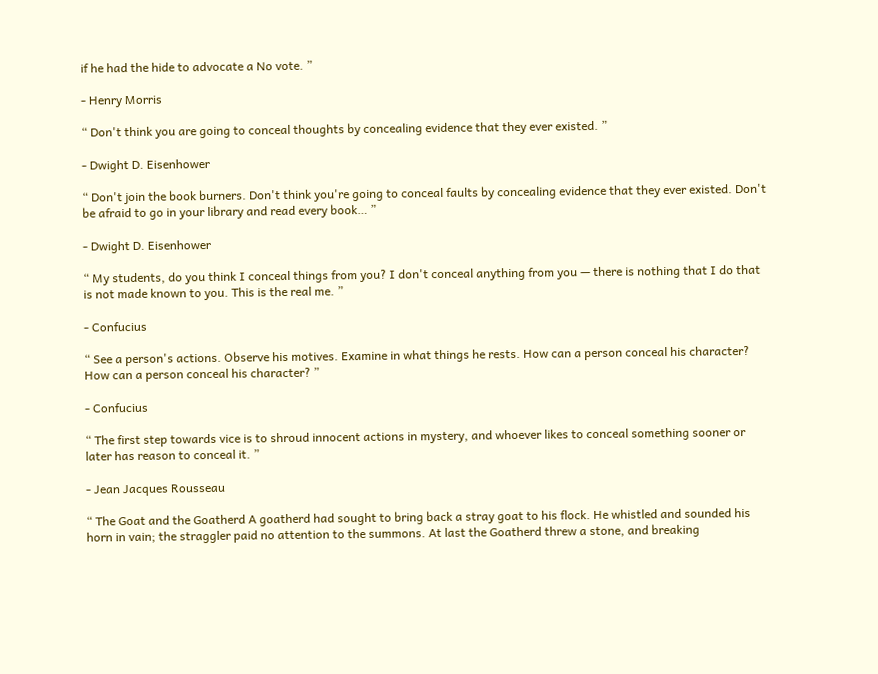if he had the hide to advocate a No vote. ”

- Henry Morris

“ Don't think you are going to conceal thoughts by concealing evidence that they ever existed. ”

- Dwight D. Eisenhower

“ Don't join the book burners. Don't think you're going to conceal faults by concealing evidence that they ever existed. Don't be afraid to go in your library and read every book… ”

- Dwight D. Eisenhower

“ My students, do you think I conceal things from you? I don't conceal anything from you — there is nothing that I do that is not made known to you. This is the real me. ”

- Confucius

“ See a person's actions. Observe his motives. Examine in what things he rests. How can a person conceal his character? How can a person conceal his character? ”

- Confucius

“ The first step towards vice is to shroud innocent actions in mystery, and whoever likes to conceal something sooner or later has reason to conceal it. ”

- Jean Jacques Rousseau

“ The Goat and the Goatherd A goatherd had sought to bring back a stray goat to his flock. He whistled and sounded his horn in vain; the straggler paid no attention to the summons. At last the Goatherd threw a stone, and breaking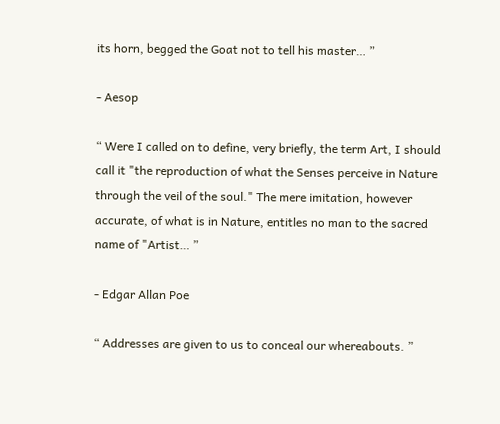its horn, begged the Goat not to tell his master… ”

- Aesop

“ Were I called on to define, very briefly, the term Art, I should call it "the reproduction of what the Senses perceive in Nature through the veil of the soul." The mere imitation, however accurate, of what is in Nature, entitles no man to the sacred name of "Artist… ”

- Edgar Allan Poe

“ Addresses are given to us to conceal our whereabouts. ”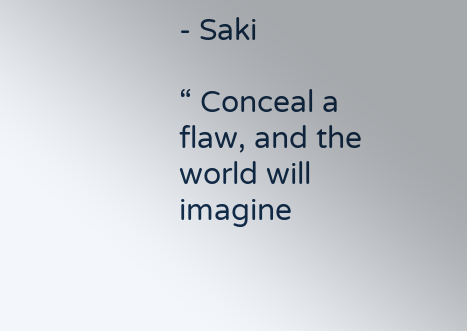- Saki

“ Conceal a flaw, and the world will imagine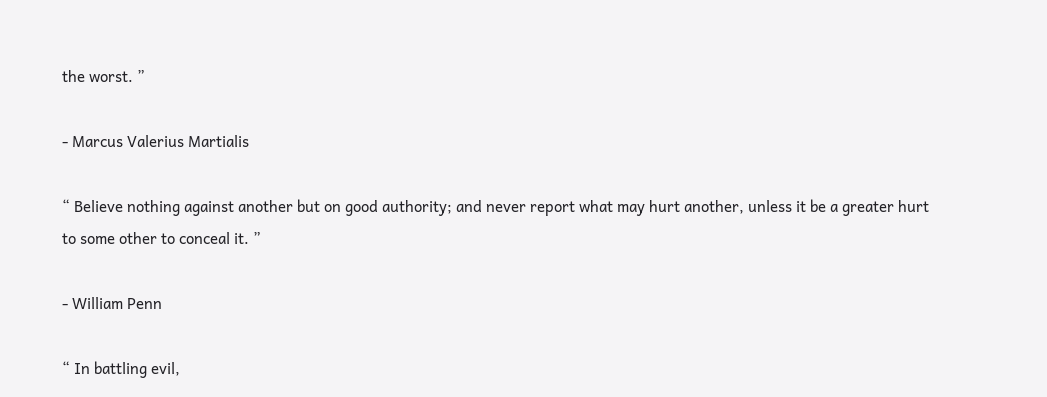the worst. ”

- Marcus Valerius Martialis

“ Believe nothing against another but on good authority; and never report what may hurt another, unless it be a greater hurt to some other to conceal it. ”

- William Penn

“ In battling evil,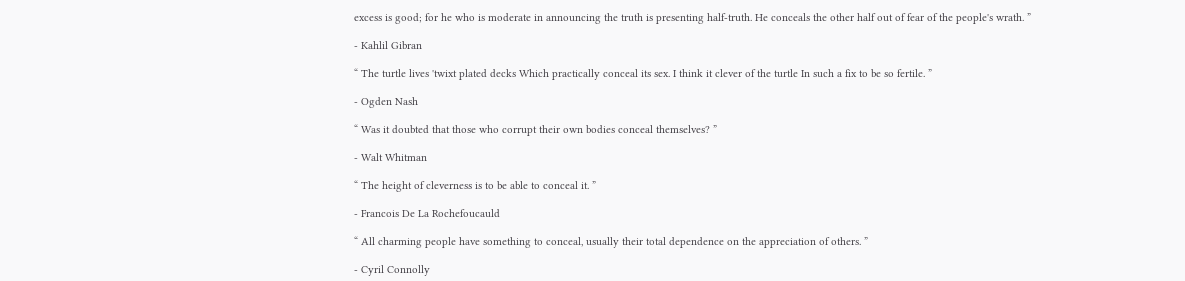excess is good; for he who is moderate in announcing the truth is presenting half-truth. He conceals the other half out of fear of the people's wrath. ”

- Kahlil Gibran

“ The turtle lives 'twixt plated decks Which practically conceal its sex. I think it clever of the turtle In such a fix to be so fertile. ”

- Ogden Nash

“ Was it doubted that those who corrupt their own bodies conceal themselves? ”

- Walt Whitman

“ The height of cleverness is to be able to conceal it. ”

- Francois De La Rochefoucauld

“ All charming people have something to conceal, usually their total dependence on the appreciation of others. ”

- Cyril Connolly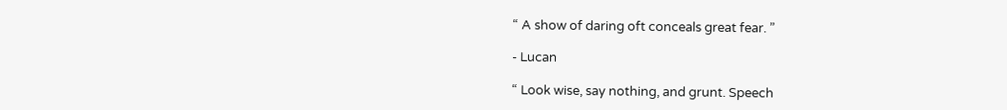“ A show of daring oft conceals great fear. ”

- Lucan

“ Look wise, say nothing, and grunt. Speech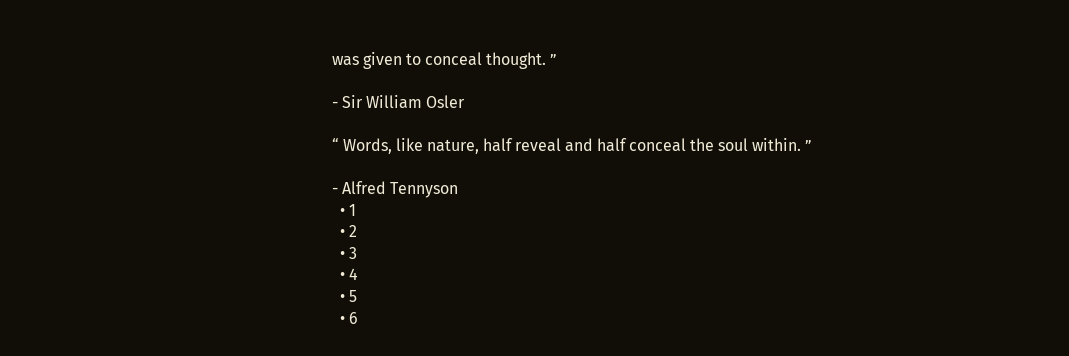was given to conceal thought. ”

- Sir William Osler

“ Words, like nature, half reveal and half conceal the soul within. ”

- Alfred Tennyson
  • 1
  • 2
  • 3
  • 4
  • 5
  • 6